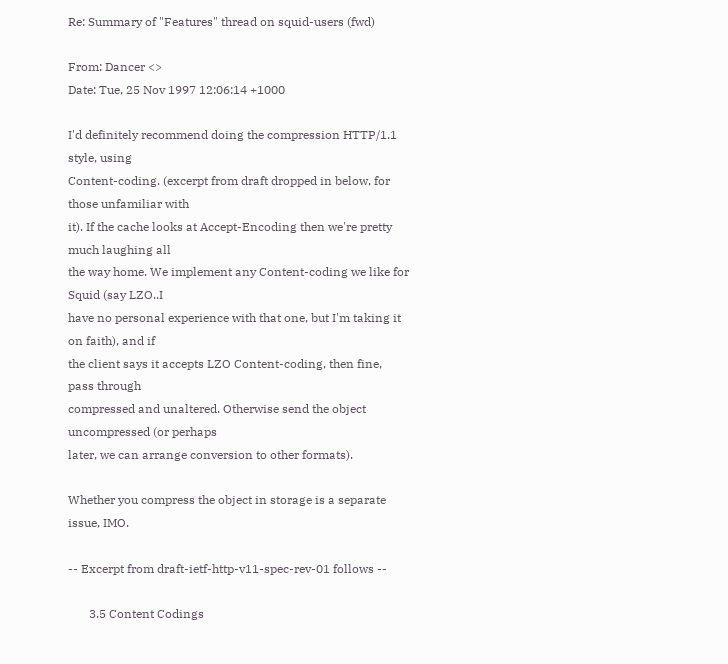Re: Summary of "Features" thread on squid-users (fwd)

From: Dancer <>
Date: Tue, 25 Nov 1997 12:06:14 +1000

I'd definitely recommend doing the compression HTTP/1.1 style, using
Content-coding. (excerpt from draft dropped in below, for those unfamiliar with
it). If the cache looks at Accept-Encoding then we're pretty much laughing all
the way home. We implement any Content-coding we like for Squid (say LZO..I
have no personal experience with that one, but I'm taking it on faith), and if
the client says it accepts LZO Content-coding, then fine, pass through
compressed and unaltered. Otherwise send the object uncompressed (or perhaps
later, we can arrange conversion to other formats).

Whether you compress the object in storage is a separate issue, IMO.

-- Excerpt from draft-ietf-http-v11-spec-rev-01 follows --

       3.5 Content Codings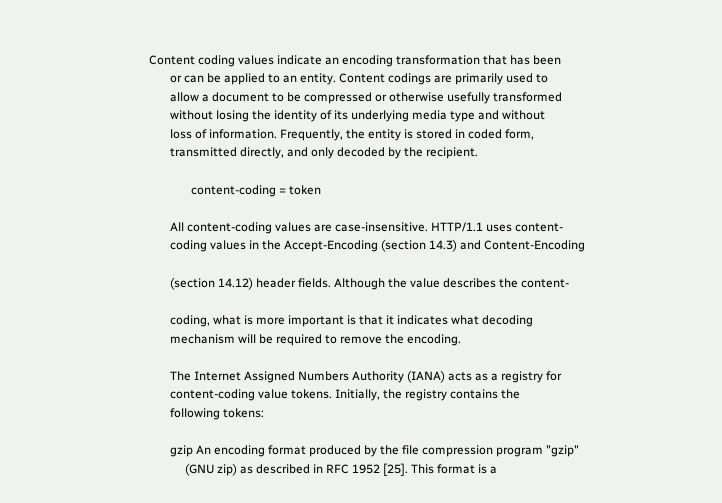Content coding values indicate an encoding transformation that has been
       or can be applied to an entity. Content codings are primarily used to
       allow a document to be compressed or otherwise usefully transformed
       without losing the identity of its underlying media type and without
       loss of information. Frequently, the entity is stored in coded form,
       transmitted directly, and only decoded by the recipient.

              content-coding = token

       All content-coding values are case-insensitive. HTTP/1.1 uses content-
       coding values in the Accept-Encoding (section 14.3) and Content-Encoding

       (section 14.12) header fields. Although the value describes the content-

       coding, what is more important is that it indicates what decoding
       mechanism will be required to remove the encoding.

       The Internet Assigned Numbers Authority (IANA) acts as a registry for
       content-coding value tokens. Initially, the registry contains the
       following tokens:

       gzip An encoding format produced by the file compression program "gzip"
            (GNU zip) as described in RFC 1952 [25]. This format is a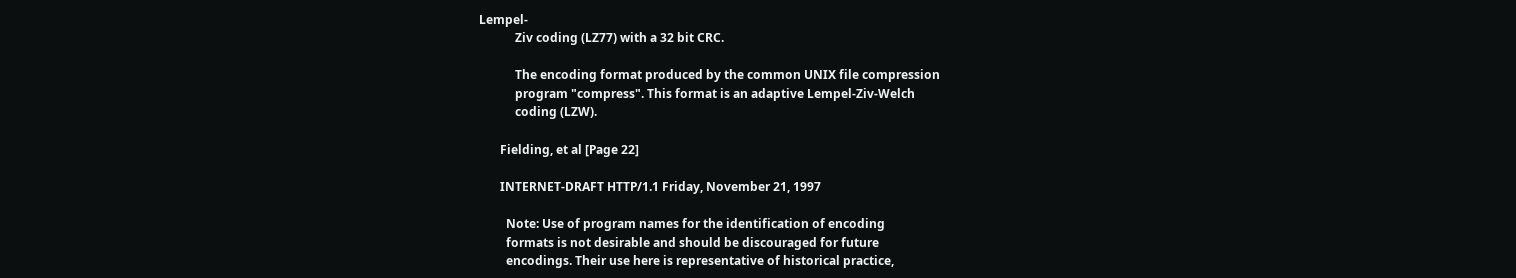Lempel-
            Ziv coding (LZ77) with a 32 bit CRC.

            The encoding format produced by the common UNIX file compression
            program "compress". This format is an adaptive Lempel-Ziv-Welch
            coding (LZW).

       Fielding, et al [Page 22]

       INTERNET-DRAFT HTTP/1.1 Friday, November 21, 1997

         Note: Use of program names for the identification of encoding
         formats is not desirable and should be discouraged for future
         encodings. Their use here is representative of historical practice,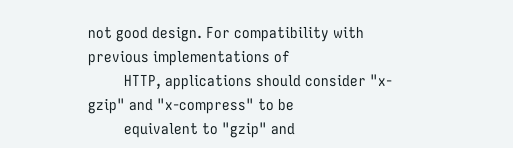not good design. For compatibility with previous implementations of
         HTTP, applications should consider "x-gzip" and "x-compress" to be
         equivalent to "gzip" and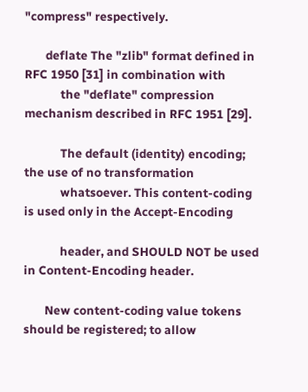"compress" respectively.

       deflate The "zlib" format defined in RFC 1950 [31] in combination with
            the "deflate" compression mechanism described in RFC 1951 [29].

            The default (identity) encoding; the use of no transformation
            whatsoever. This content-coding is used only in the Accept-Encoding

            header, and SHOULD NOT be used in Content-Encoding header.

       New content-coding value tokens should be registered; to allow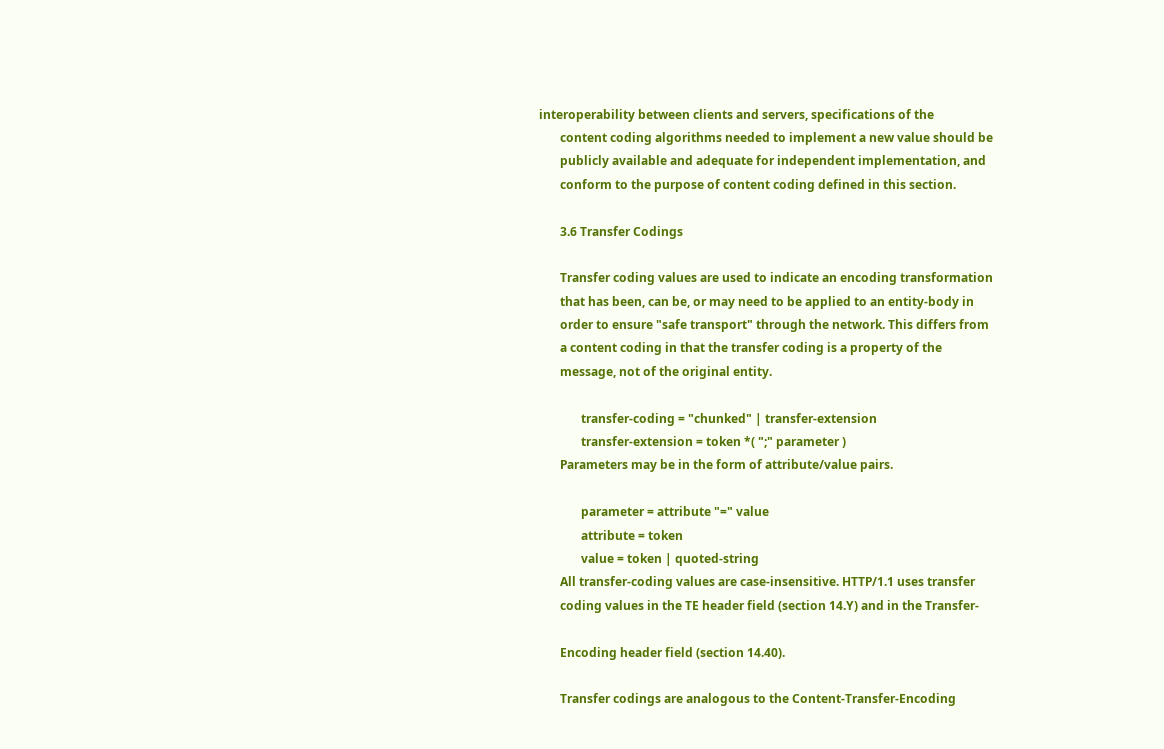interoperability between clients and servers, specifications of the
       content coding algorithms needed to implement a new value should be
       publicly available and adequate for independent implementation, and
       conform to the purpose of content coding defined in this section.

       3.6 Transfer Codings

       Transfer coding values are used to indicate an encoding transformation
       that has been, can be, or may need to be applied to an entity-body in
       order to ensure "safe transport" through the network. This differs from
       a content coding in that the transfer coding is a property of the
       message, not of the original entity.

              transfer-coding = "chunked" | transfer-extension
              transfer-extension = token *( ";" parameter )
       Parameters may be in the form of attribute/value pairs.

              parameter = attribute "=" value
              attribute = token
              value = token | quoted-string
       All transfer-coding values are case-insensitive. HTTP/1.1 uses transfer
       coding values in the TE header field (section 14.Y) and in the Transfer-

       Encoding header field (section 14.40).

       Transfer codings are analogous to the Content-Transfer-Encoding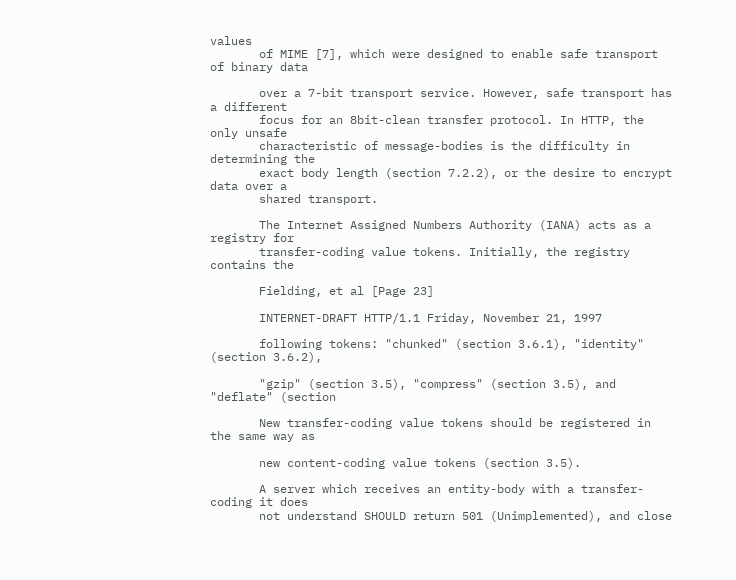values
       of MIME [7], which were designed to enable safe transport of binary data

       over a 7-bit transport service. However, safe transport has a different
       focus for an 8bit-clean transfer protocol. In HTTP, the only unsafe
       characteristic of message-bodies is the difficulty in determining the
       exact body length (section 7.2.2), or the desire to encrypt data over a
       shared transport.

       The Internet Assigned Numbers Authority (IANA) acts as a registry for
       transfer-coding value tokens. Initially, the registry contains the

       Fielding, et al [Page 23]

       INTERNET-DRAFT HTTP/1.1 Friday, November 21, 1997

       following tokens: "chunked" (section 3.6.1), "identity" (section 3.6.2),

       "gzip" (section 3.5), "compress" (section 3.5), and "deflate" (section

       New transfer-coding value tokens should be registered in the same way as

       new content-coding value tokens (section 3.5).

       A server which receives an entity-body with a transfer-coding it does
       not understand SHOULD return 501 (Unimplemented), and close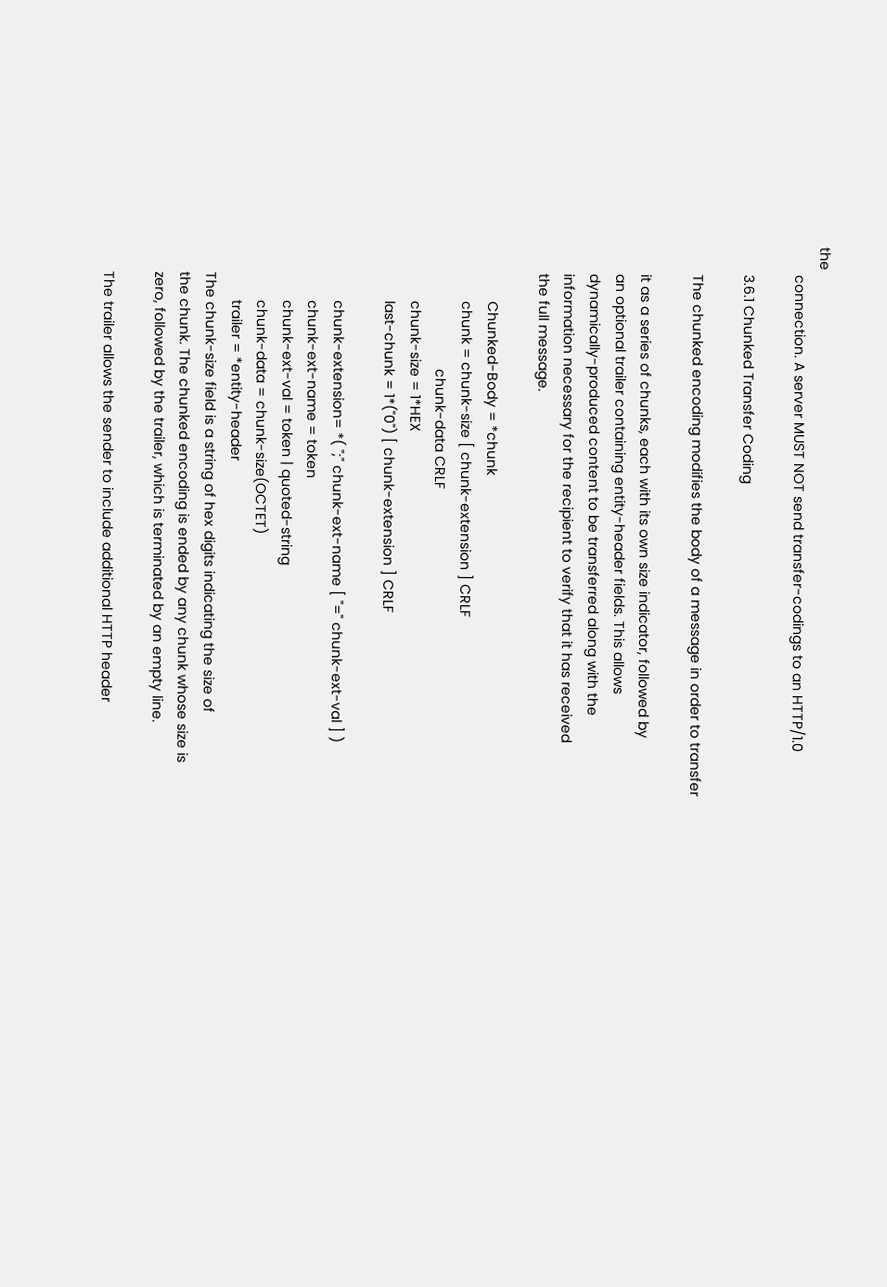the
       connection. A server MUST NOT send transfer-codings to an HTTP/1.0

       3.6.1 Chunked Transfer Coding

       The chunked encoding modifies the body of a message in order to transfer

       it as a series of chunks, each with its own size indicator, followed by
       an optional trailer containing entity-header fields. This allows
       dynamically-produced content to be transferred along with the
       information necessary for the recipient to verify that it has received
       the full message.

              Chunked-Body = *chunk
              chunk = chunk-size [ chunk-extension ] CRLF
                               chunk-data CRLF
              chunk-size = 1*HEX
              last-chunk = 1*("0") [ chunk-extension ] CRLF

              chunk-extension= *( ";" chunk-ext-name [ "=" chunk-ext-val ] )
              chunk-ext-name = token
              chunk-ext-val = token | quoted-string
              chunk-data = chunk-size(OCTET)
              trailer = *entity-header
       The chunk-size field is a string of hex digits indicating the size of
       the chunk. The chunked encoding is ended by any chunk whose size is
       zero, followed by the trailer, which is terminated by an empty line.

       The trailer allows the sender to include additional HTTP header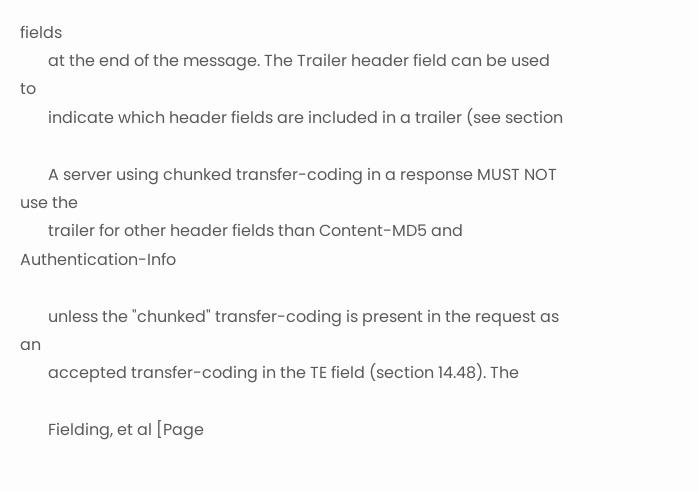fields
       at the end of the message. The Trailer header field can be used to
       indicate which header fields are included in a trailer (see section

       A server using chunked transfer-coding in a response MUST NOT use the
       trailer for other header fields than Content-MD5 and Authentication-Info

       unless the "chunked" transfer-coding is present in the request as an
       accepted transfer-coding in the TE field (section 14.48). The

       Fielding, et al [Page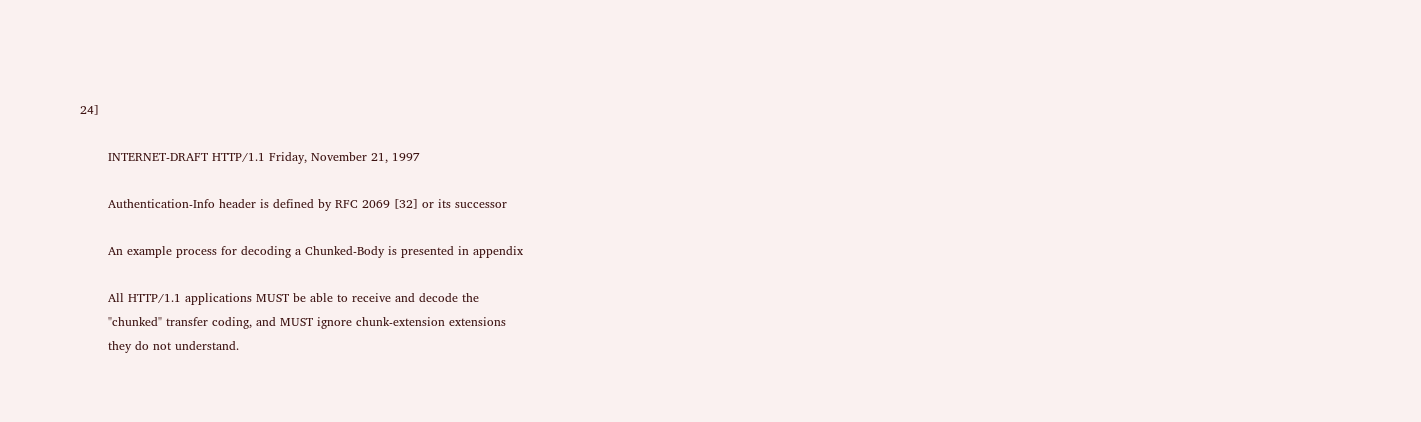24]

       INTERNET-DRAFT HTTP/1.1 Friday, November 21, 1997

       Authentication-Info header is defined by RFC 2069 [32] or its successor

       An example process for decoding a Chunked-Body is presented in appendix

       All HTTP/1.1 applications MUST be able to receive and decode the
       "chunked" transfer coding, and MUST ignore chunk-extension extensions
       they do not understand.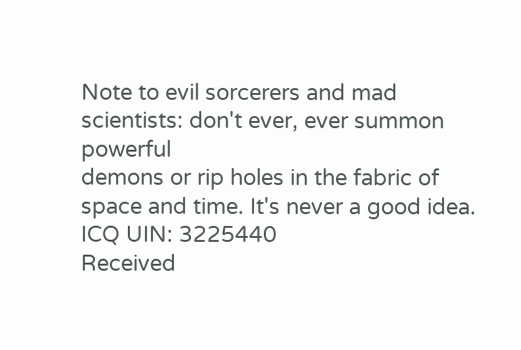Note to evil sorcerers and mad scientists: don't ever, ever summon powerful
demons or rip holes in the fabric of space and time. It's never a good idea.
ICQ UIN: 3225440
Received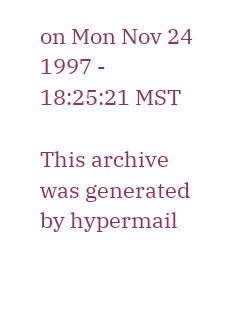on Mon Nov 24 1997 - 18:25:21 MST

This archive was generated by hypermail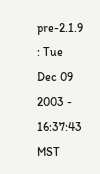pre-2.1.9 : Tue Dec 09 2003 - 16:37:43 MST